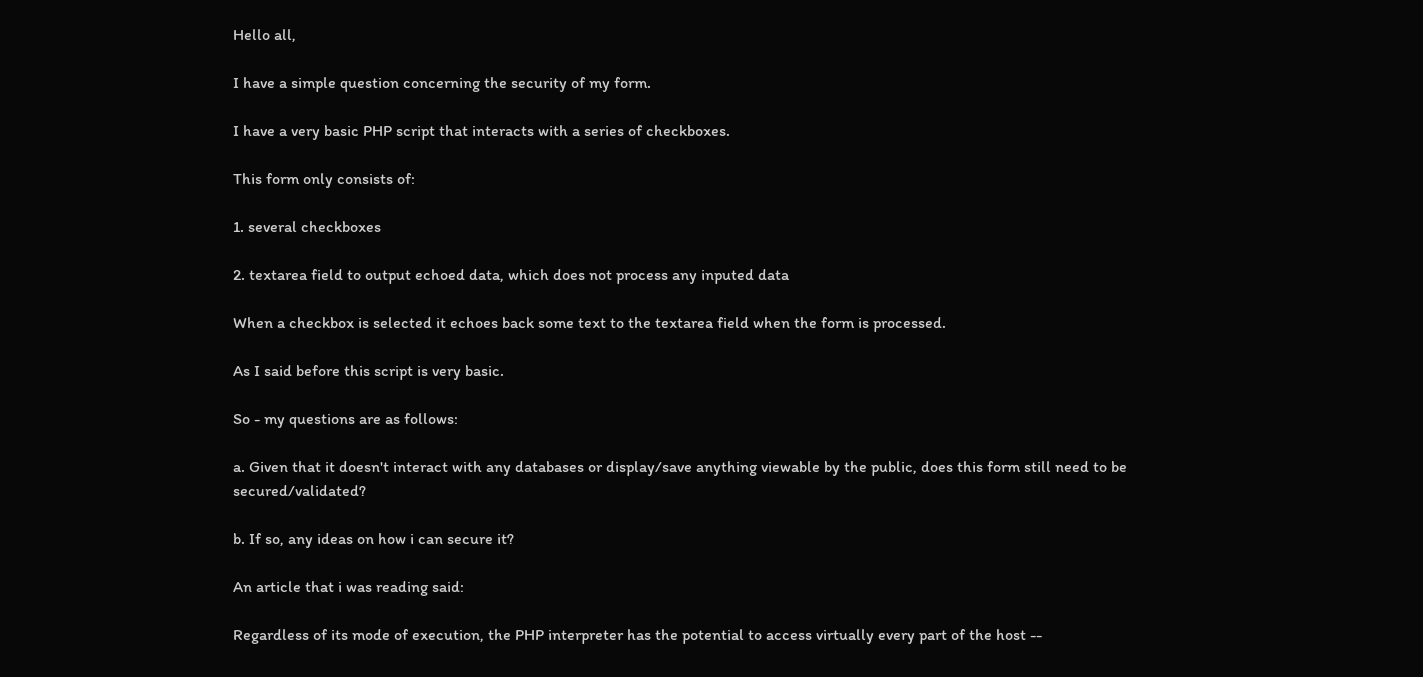Hello all,

I have a simple question concerning the security of my form.

I have a very basic PHP script that interacts with a series of checkboxes.

This form only consists of:

1. several checkboxes

2. textarea field to output echoed data, which does not process any inputed data

When a checkbox is selected it echoes back some text to the textarea field when the form is processed.

As I said before this script is very basic.

So - my questions are as follows:

a. Given that it doesn't interact with any databases or display/save anything viewable by the public, does this form still need to be secured/validated?

b. If so, any ideas on how i can secure it?

An article that i was reading said:

Regardless of its mode of execution, the PHP interpreter has the potential to access virtually every part of the host --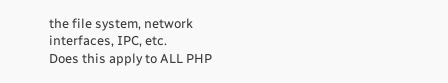the file system, network interfaces, IPC, etc.
Does this apply to ALL PHP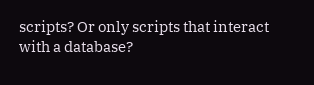scripts? Or only scripts that interact with a database?